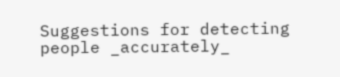Suggestions for detecting people _accurately_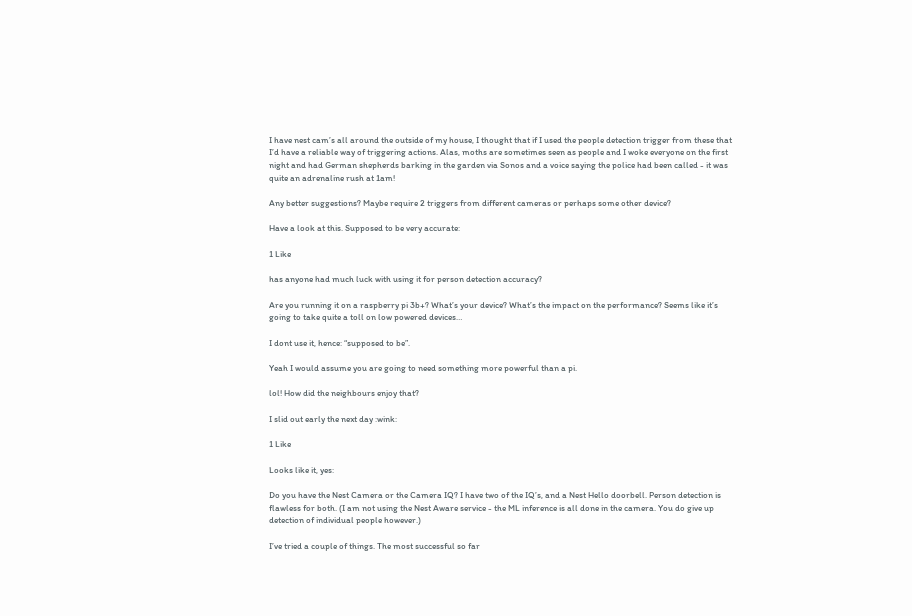I have nest cam’s all around the outside of my house, I thought that if I used the people detection trigger from these that I’d have a reliable way of triggering actions. Alas, moths are sometimes seen as people and I woke everyone on the first night and had German shepherds barking in the garden via Sonos and a voice saying the police had been called - it was quite an adrenaline rush at 1am!

Any better suggestions? Maybe require 2 triggers from different cameras or perhaps some other device?

Have a look at this. Supposed to be very accurate:

1 Like

has anyone had much luck with using it for person detection accuracy?

Are you running it on a raspberry pi 3b+? What’s your device? What’s the impact on the performance? Seems like it’s going to take quite a toll on low powered devices…

I dont use it, hence: “supposed to be”.

Yeah I would assume you are going to need something more powerful than a pi.

lol! How did the neighbours enjoy that?

I slid out early the next day :wink:

1 Like

Looks like it, yes:

Do you have the Nest Camera or the Camera IQ? I have two of the IQ’s, and a Nest Hello doorbell. Person detection is flawless for both. (I am not using the Nest Aware service - the ML inference is all done in the camera. You do give up detection of individual people however.)

I’ve tried a couple of things. The most successful so far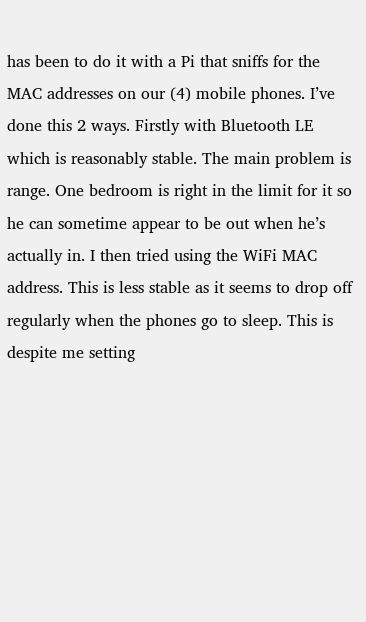has been to do it with a Pi that sniffs for the MAC addresses on our (4) mobile phones. I’ve done this 2 ways. Firstly with Bluetooth LE which is reasonably stable. The main problem is range. One bedroom is right in the limit for it so he can sometime appear to be out when he’s actually in. I then tried using the WiFi MAC address. This is less stable as it seems to drop off regularly when the phones go to sleep. This is despite me setting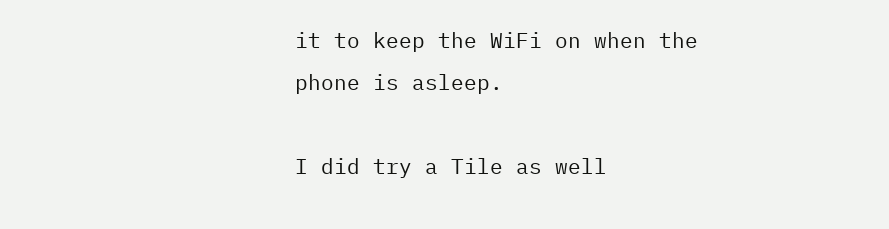it to keep the WiFi on when the phone is asleep.

I did try a Tile as well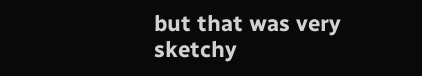but that was very sketchy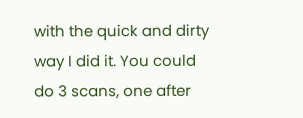with the quick and dirty way I did it. You could do 3 scans, one after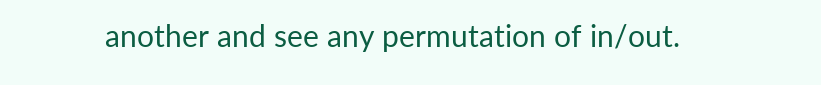another and see any permutation of in/out.